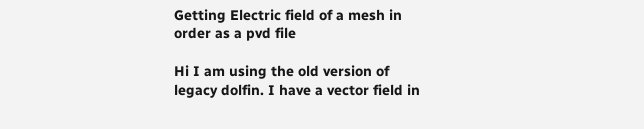Getting Electric field of a mesh in order as a pvd file

Hi I am using the old version of legacy dolfin. I have a vector field in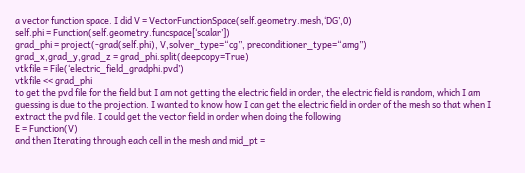a vector function space. I did V = VectorFunctionSpace(self.geometry.mesh,‘DG’,0)
self.phi = Function(self.geometry.funcspace[‘scalar’])
grad_phi = project(-grad(self.phi), V,solver_type=“cg”, preconditioner_type=“amg”)
grad_x,grad_y,grad_z = grad_phi.split(deepcopy=True)
vtkfile = File(‘electric_field_gradphi.pvd’)
vtkfile << grad_phi
to get the pvd file for the field but I am not getting the electric field in order, the electric field is random, which I am guessing is due to the projection. I wanted to know how I can get the electric field in order of the mesh so that when I extract the pvd file. I could get the vector field in order when doing the following
E = Function(V)
and then Iterating through each cell in the mesh and mid_pt =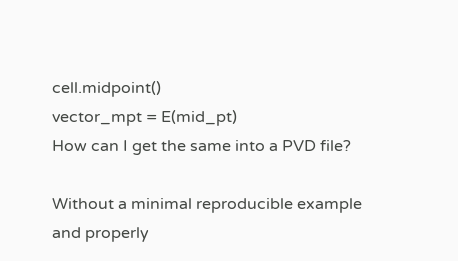cell.midpoint()
vector_mpt = E(mid_pt)
How can I get the same into a PVD file?

Without a minimal reproducible example and properly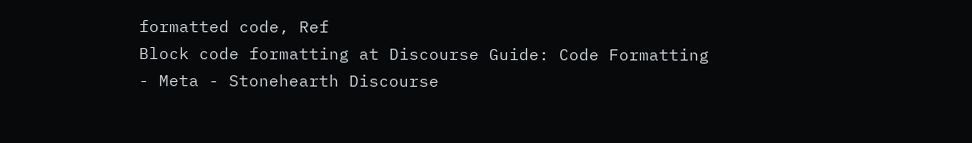formatted code, Ref
Block code formatting at Discourse Guide: Code Formatting - Meta - Stonehearth Discourse